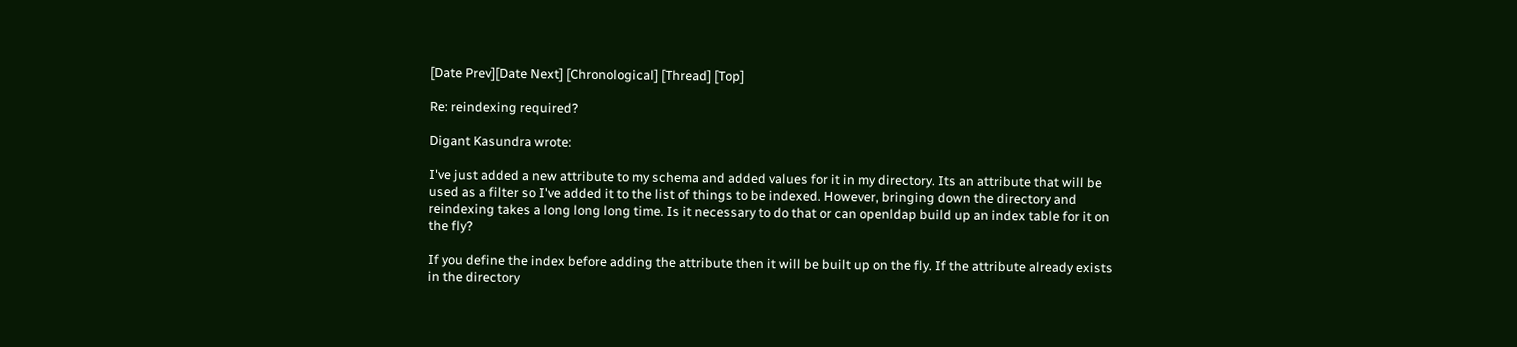[Date Prev][Date Next] [Chronological] [Thread] [Top]

Re: reindexing required?

Digant Kasundra wrote:

I've just added a new attribute to my schema and added values for it in my directory. Its an attribute that will be used as a filter so I've added it to the list of things to be indexed. However, bringing down the directory and reindexing takes a long long long time. Is it necessary to do that or can openldap build up an index table for it on the fly?

If you define the index before adding the attribute then it will be built up on the fly. If the attribute already exists in the directory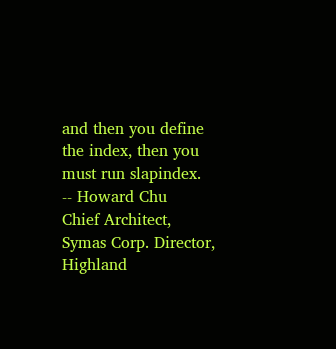and then you define the index, then you must run slapindex.
-- Howard Chu
Chief Architect, Symas Corp. Director, Highland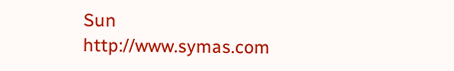Sun
http://www.symas.com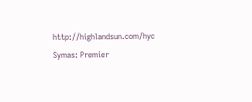http://highlandsun.com/hyc
Symas: Premier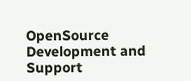OpenSource Development and Support